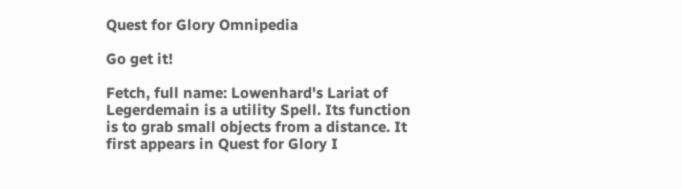Quest for Glory Omnipedia

Go get it!

Fetch, full name: Lowenhard's Lariat of Legerdemain is a utility Spell. Its function is to grab small objects from a distance. It first appears in Quest for Glory I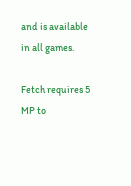and is available in all games.

Fetch requires 5 MP to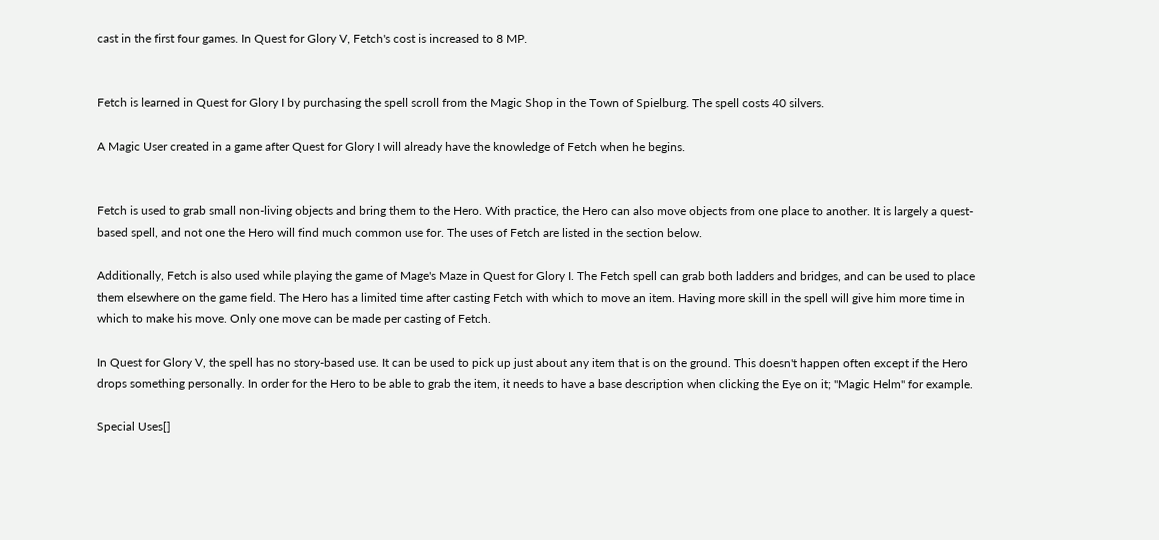cast in the first four games. In Quest for Glory V, Fetch's cost is increased to 8 MP.


Fetch is learned in Quest for Glory I by purchasing the spell scroll from the Magic Shop in the Town of Spielburg. The spell costs 40 silvers.

A Magic User created in a game after Quest for Glory I will already have the knowledge of Fetch when he begins.


Fetch is used to grab small non-living objects and bring them to the Hero. With practice, the Hero can also move objects from one place to another. It is largely a quest-based spell, and not one the Hero will find much common use for. The uses of Fetch are listed in the section below.

Additionally, Fetch is also used while playing the game of Mage's Maze in Quest for Glory I. The Fetch spell can grab both ladders and bridges, and can be used to place them elsewhere on the game field. The Hero has a limited time after casting Fetch with which to move an item. Having more skill in the spell will give him more time in which to make his move. Only one move can be made per casting of Fetch.

In Quest for Glory V, the spell has no story-based use. It can be used to pick up just about any item that is on the ground. This doesn't happen often except if the Hero drops something personally. In order for the Hero to be able to grab the item, it needs to have a base description when clicking the Eye on it; "Magic Helm" for example.

Special Uses[]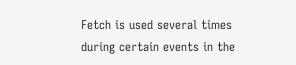Fetch is used several times during certain events in the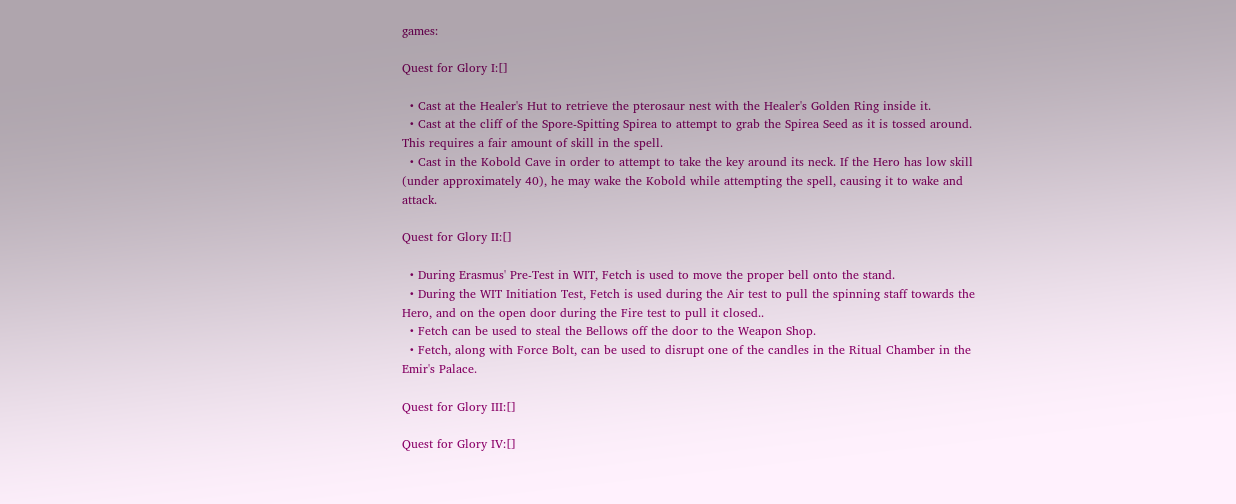games:

Quest for Glory I:[]

  • Cast at the Healer's Hut to retrieve the pterosaur nest with the Healer's Golden Ring inside it.
  • Cast at the cliff of the Spore-Spitting Spirea to attempt to grab the Spirea Seed as it is tossed around. This requires a fair amount of skill in the spell.
  • Cast in the Kobold Cave in order to attempt to take the key around its neck. If the Hero has low skill (under approximately 40), he may wake the Kobold while attempting the spell, causing it to wake and attack.

Quest for Glory II:[]

  • During Erasmus' Pre-Test in WIT, Fetch is used to move the proper bell onto the stand.
  • During the WIT Initiation Test, Fetch is used during the Air test to pull the spinning staff towards the Hero, and on the open door during the Fire test to pull it closed..
  • Fetch can be used to steal the Bellows off the door to the Weapon Shop.
  • Fetch, along with Force Bolt, can be used to disrupt one of the candles in the Ritual Chamber in the Emir's Palace.

Quest for Glory III:[]

Quest for Glory IV:[]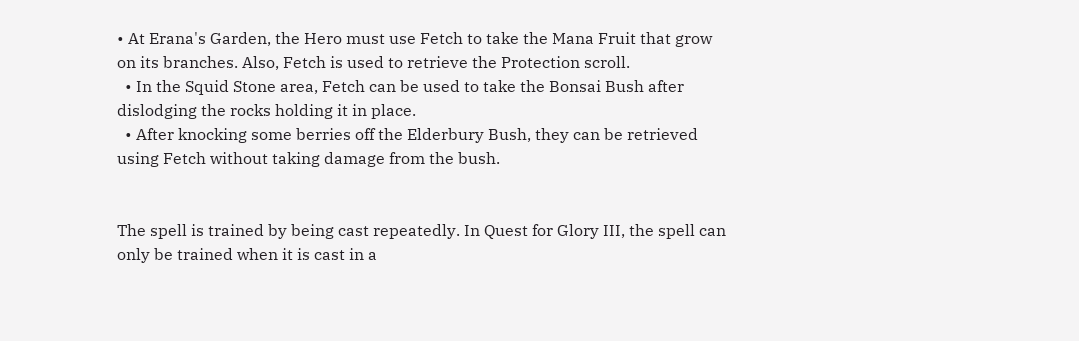• At Erana's Garden, the Hero must use Fetch to take the Mana Fruit that grow on its branches. Also, Fetch is used to retrieve the Protection scroll.
  • In the Squid Stone area, Fetch can be used to take the Bonsai Bush after dislodging the rocks holding it in place.
  • After knocking some berries off the Elderbury Bush, they can be retrieved using Fetch without taking damage from the bush.


The spell is trained by being cast repeatedly. In Quest for Glory III, the spell can only be trained when it is cast in a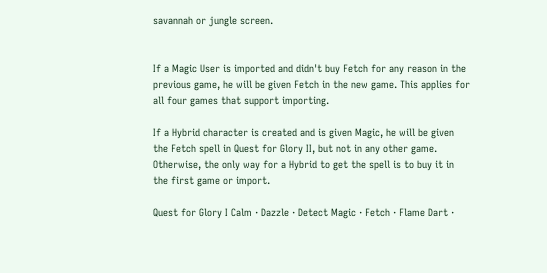savannah or jungle screen.


If a Magic User is imported and didn't buy Fetch for any reason in the previous game, he will be given Fetch in the new game. This applies for all four games that support importing.

If a Hybrid character is created and is given Magic, he will be given the Fetch spell in Quest for Glory II, but not in any other game. Otherwise, the only way for a Hybrid to get the spell is to buy it in the first game or import.

Quest for Glory I Calm · Dazzle · Detect Magic · Fetch · Flame Dart ·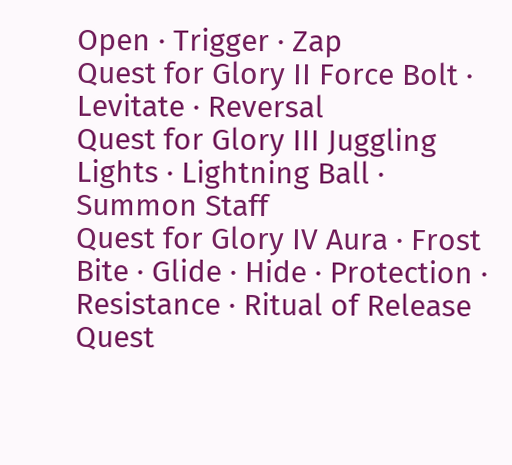Open · Trigger · Zap
Quest for Glory II Force Bolt · Levitate · Reversal
Quest for Glory III Juggling Lights · Lightning Ball · Summon Staff
Quest for Glory IV Aura · Frost Bite · Glide · Hide · Protection · Resistance · Ritual of Release
Quest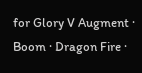for Glory V Augment · Boom · Dragon Fire ·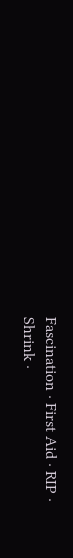Fascination · First Aid · RIP · Shrink ·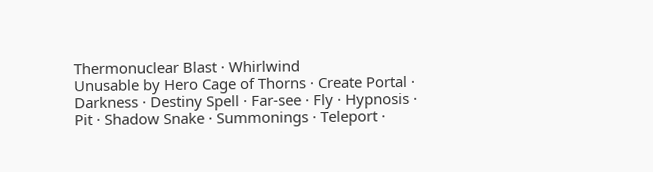Thermonuclear Blast · Whirlwind
Unusable by Hero Cage of Thorns · Create Portal · Darkness · Destiny Spell · Far-see · Fly · Hypnosis · Pit · Shadow Snake · Summonings · Teleport ·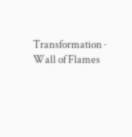Transformation · Wall of Flames